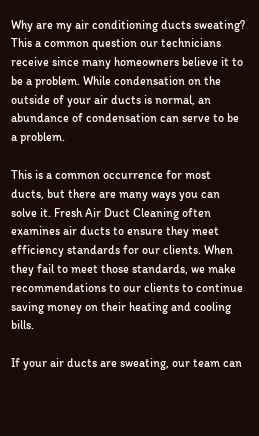Why are my air conditioning ducts sweating? This a common question our technicians receive since many homeowners believe it to be a problem. While condensation on the outside of your air ducts is normal, an abundance of condensation can serve to be a problem.

This is a common occurrence for most ducts, but there are many ways you can solve it. Fresh Air Duct Cleaning often examines air ducts to ensure they meet efficiency standards for our clients. When they fail to meet those standards, we make recommendations to our clients to continue saving money on their heating and cooling bills.

If your air ducts are sweating, our team can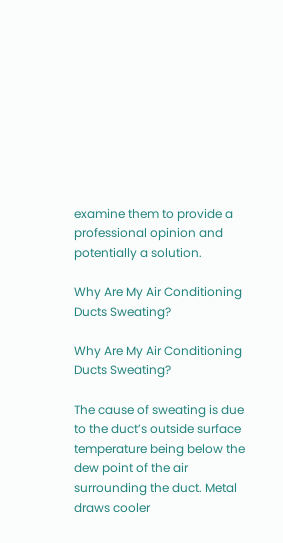examine them to provide a professional opinion and potentially a solution.

Why Are My Air Conditioning Ducts Sweating?

Why Are My Air Conditioning Ducts Sweating?

The cause of sweating is due to the duct’s outside surface temperature being below the dew point of the air surrounding the duct. Metal draws cooler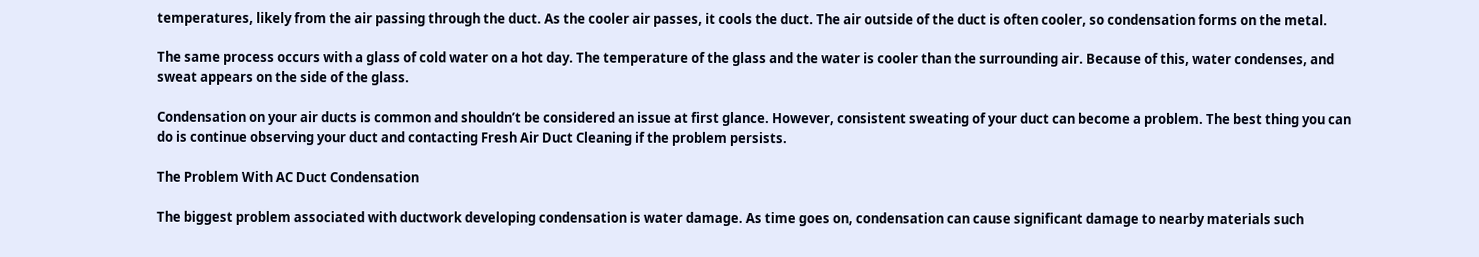temperatures, likely from the air passing through the duct. As the cooler air passes, it cools the duct. The air outside of the duct is often cooler, so condensation forms on the metal.

The same process occurs with a glass of cold water on a hot day. The temperature of the glass and the water is cooler than the surrounding air. Because of this, water condenses, and sweat appears on the side of the glass.

Condensation on your air ducts is common and shouldn’t be considered an issue at first glance. However, consistent sweating of your duct can become a problem. The best thing you can do is continue observing your duct and contacting Fresh Air Duct Cleaning if the problem persists.

The Problem With AC Duct Condensation

The biggest problem associated with ductwork developing condensation is water damage. As time goes on, condensation can cause significant damage to nearby materials such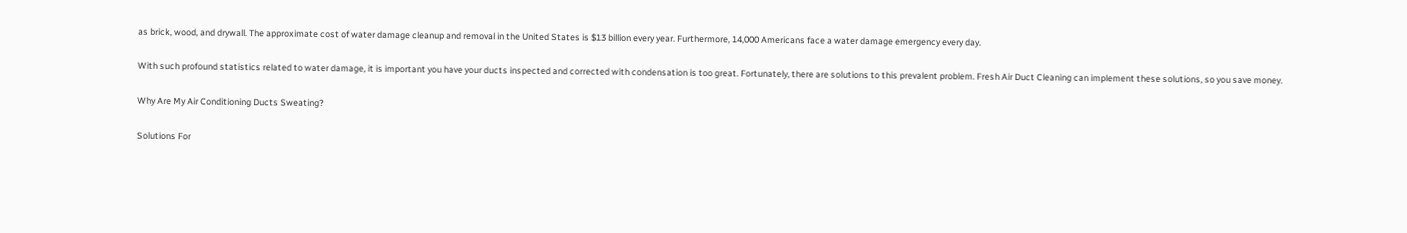as brick, wood, and drywall. The approximate cost of water damage cleanup and removal in the United States is $13 billion every year. Furthermore, 14,000 Americans face a water damage emergency every day.

With such profound statistics related to water damage, it is important you have your ducts inspected and corrected with condensation is too great. Fortunately, there are solutions to this prevalent problem. Fresh Air Duct Cleaning can implement these solutions, so you save money.

Why Are My Air Conditioning Ducts Sweating?

Solutions For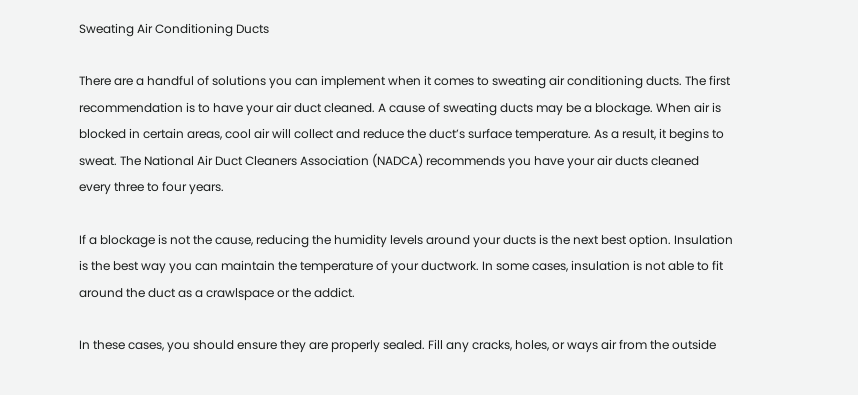Sweating Air Conditioning Ducts

There are a handful of solutions you can implement when it comes to sweating air conditioning ducts. The first recommendation is to have your air duct cleaned. A cause of sweating ducts may be a blockage. When air is blocked in certain areas, cool air will collect and reduce the duct’s surface temperature. As a result, it begins to sweat. The National Air Duct Cleaners Association (NADCA) recommends you have your air ducts cleaned every three to four years.

If a blockage is not the cause, reducing the humidity levels around your ducts is the next best option. Insulation is the best way you can maintain the temperature of your ductwork. In some cases, insulation is not able to fit around the duct as a crawlspace or the addict.

In these cases, you should ensure they are properly sealed. Fill any cracks, holes, or ways air from the outside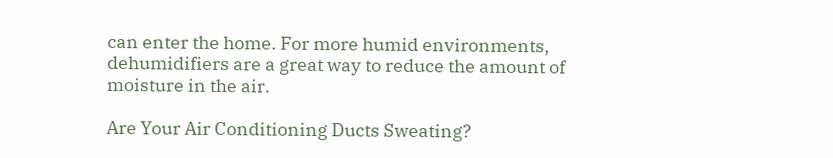can enter the home. For more humid environments, dehumidifiers are a great way to reduce the amount of moisture in the air.

Are Your Air Conditioning Ducts Sweating?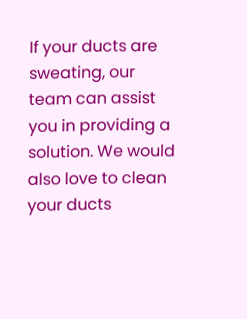If your ducts are sweating, our team can assist you in providing a solution. We would also love to clean your ducts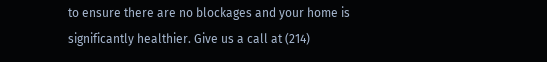to ensure there are no blockages and your home is significantly healthier. Give us a call at (214)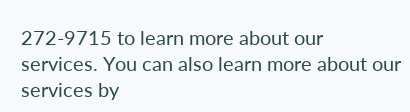272-9715 to learn more about our services. You can also learn more about our services by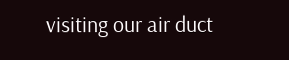visiting our air duct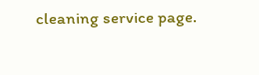cleaning service page.